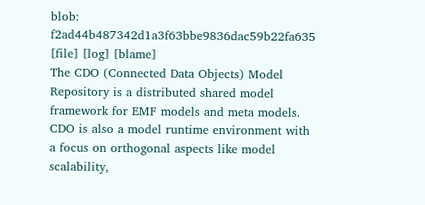blob: f2ad44b487342d1a3f63bbe9836dac59b22fa635 [file] [log] [blame]
The CDO (Connected Data Objects) Model Repository is a distributed shared model framework for EMF models and meta models.
CDO is also a model runtime environment with a focus on orthogonal aspects like model scalability,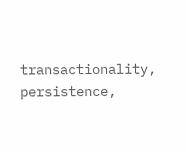transactionality,
persistence,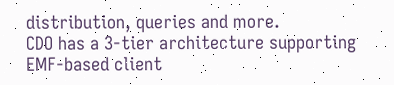distribution, queries and more.
CDO has a 3-tier architecture supporting EMF-based client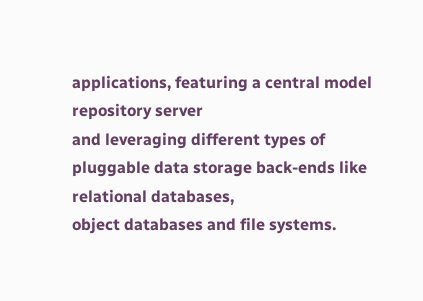applications, featuring a central model repository server
and leveraging different types of pluggable data storage back-ends like relational databases,
object databases and file systems.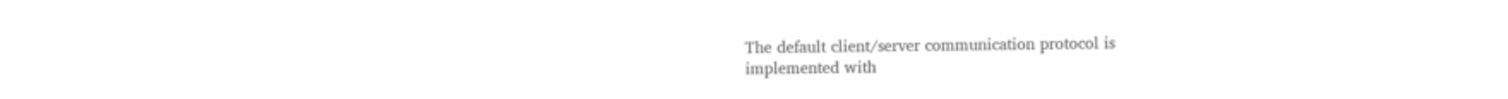The default client/server communication protocol is
implemented with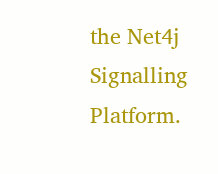the Net4j Signalling Platform.